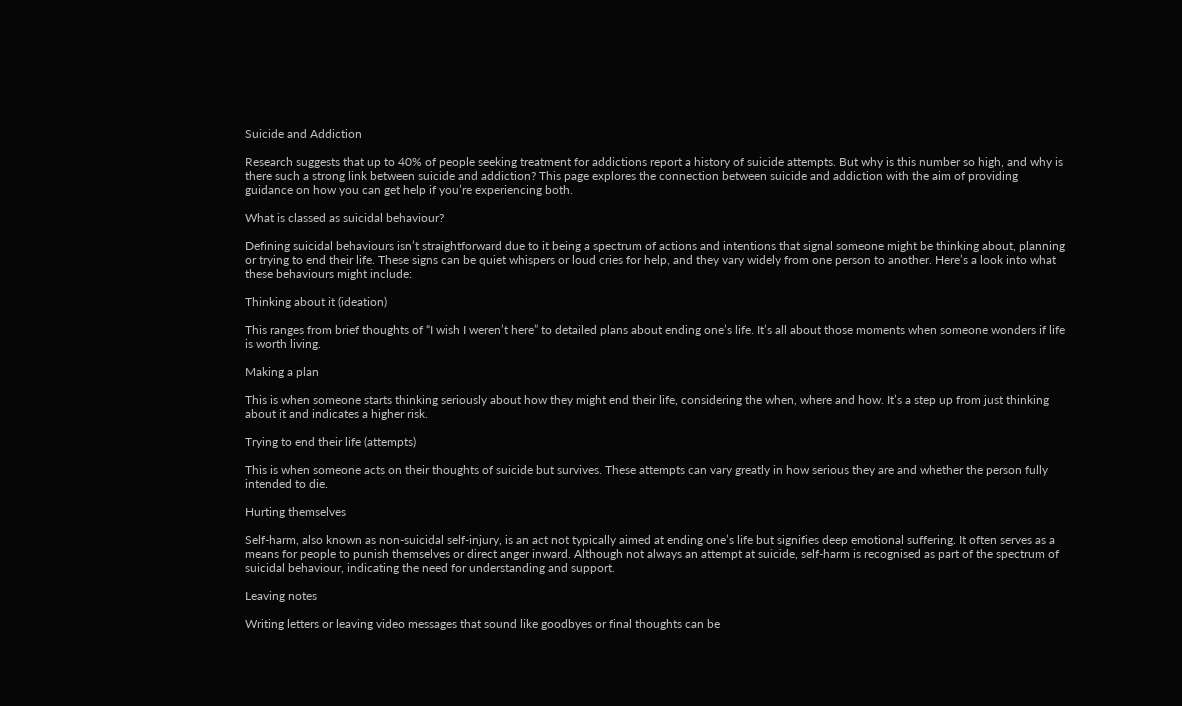Suicide and Addiction

Research suggests that up to 40% of people seeking treatment for addictions report a history of suicide attempts. But why is this number so high, and why is there such a strong link between suicide and addiction? This page explores the connection between suicide and addiction with the aim of providing guidance on how you can get help if you’re experiencing both.

What is classed as suicidal behaviour?

Defining suicidal behaviours isn’t straightforward due to it being a spectrum of actions and intentions that signal someone might be thinking about, planning or trying to end their life. These signs can be quiet whispers or loud cries for help, and they vary widely from one person to another. Here’s a look into what these behaviours might include:

Thinking about it (ideation)

This ranges from brief thoughts of “I wish I weren’t here” to detailed plans about ending one’s life. It’s all about those moments when someone wonders if life is worth living.

Making a plan

This is when someone starts thinking seriously about how they might end their life, considering the when, where and how. It’s a step up from just thinking about it and indicates a higher risk.

Trying to end their life (attempts)

This is when someone acts on their thoughts of suicide but survives. These attempts can vary greatly in how serious they are and whether the person fully intended to die.

Hurting themselves

Self-harm, also known as non-suicidal self-injury, is an act not typically aimed at ending one’s life but signifies deep emotional suffering. It often serves as a means for people to punish themselves or direct anger inward. Although not always an attempt at suicide, self-harm is recognised as part of the spectrum of suicidal behaviour, indicating the need for understanding and support.

Leaving notes

Writing letters or leaving video messages that sound like goodbyes or final thoughts can be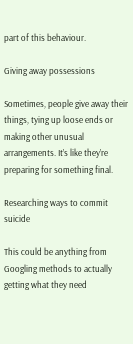part of this behaviour.

Giving away possessions

Sometimes, people give away their things, tying up loose ends or making other unusual arrangements. It’s like they’re preparing for something final.

Researching ways to commit suicide

This could be anything from Googling methods to actually getting what they need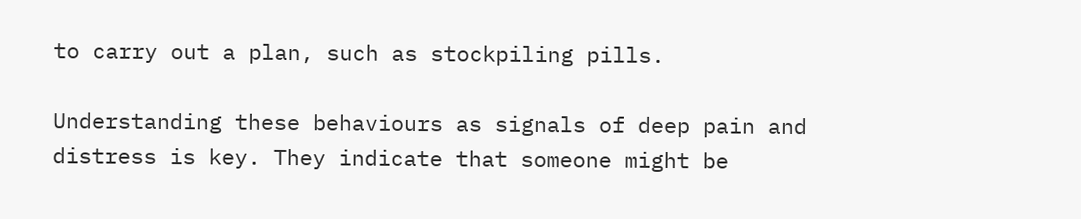to carry out a plan, such as stockpiling pills.

Understanding these behaviours as signals of deep pain and distress is key. They indicate that someone might be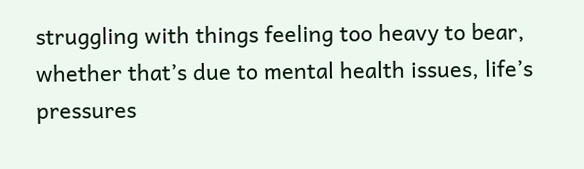struggling with things feeling too heavy to bear, whether that’s due to mental health issues, life’s pressures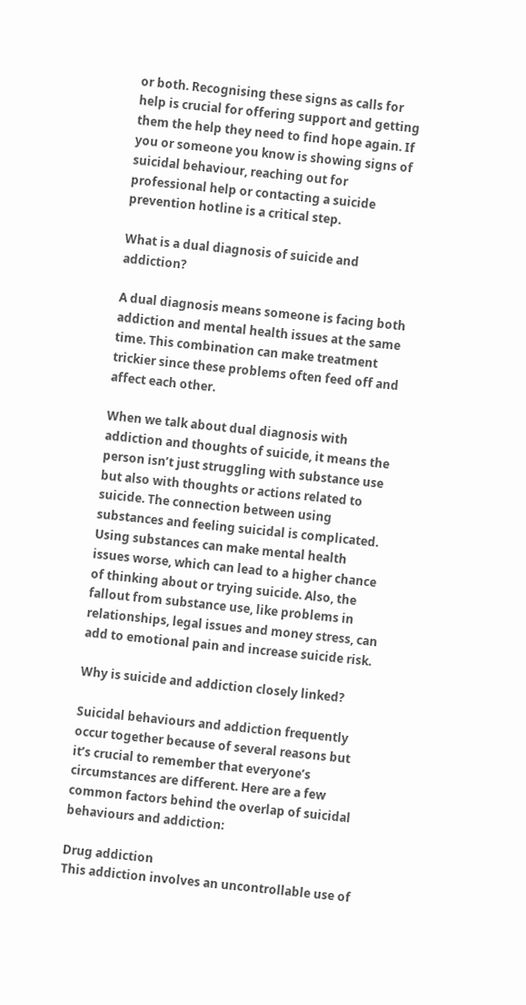or both. Recognising these signs as calls for help is crucial for offering support and getting them the help they need to find hope again. If you or someone you know is showing signs of suicidal behaviour, reaching out for professional help or contacting a suicide prevention hotline is a critical step.

What is a dual diagnosis of suicide and addiction?

A dual diagnosis means someone is facing both addiction and mental health issues at the same time. This combination can make treatment trickier since these problems often feed off and affect each other.

When we talk about dual diagnosis with addiction and thoughts of suicide, it means the person isn’t just struggling with substance use but also with thoughts or actions related to suicide. The connection between using substances and feeling suicidal is complicated. Using substances can make mental health issues worse, which can lead to a higher chance of thinking about or trying suicide. Also, the fallout from substance use, like problems in relationships, legal issues and money stress, can add to emotional pain and increase suicide risk.

Why is suicide and addiction closely linked?

Suicidal behaviours and addiction frequently occur together because of several reasons but it’s crucial to remember that everyone’s circumstances are different. Here are a few common factors behind the overlap of suicidal behaviours and addiction:

Drug addiction
This addiction involves an uncontrollable use of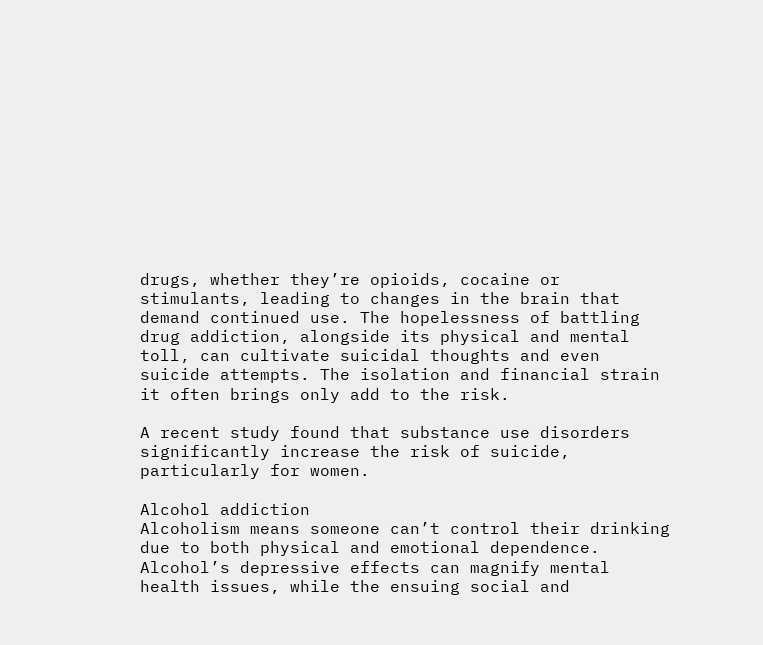drugs, whether they’re opioids, cocaine or stimulants, leading to changes in the brain that demand continued use. The hopelessness of battling drug addiction, alongside its physical and mental toll, can cultivate suicidal thoughts and even suicide attempts. The isolation and financial strain it often brings only add to the risk.

A recent study found that substance use disorders significantly increase the risk of suicide, particularly for women.

Alcohol addiction
Alcoholism means someone can’t control their drinking due to both physical and emotional dependence. Alcohol’s depressive effects can magnify mental health issues, while the ensuing social and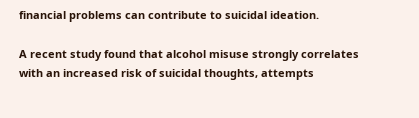financial problems can contribute to suicidal ideation.

A recent study found that alcohol misuse strongly correlates with an increased risk of suicidal thoughts, attempts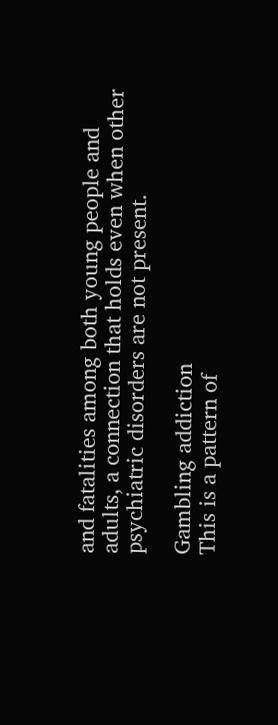and fatalities among both young people and adults, a connection that holds even when other psychiatric disorders are not present.

Gambling addiction
This is a pattern of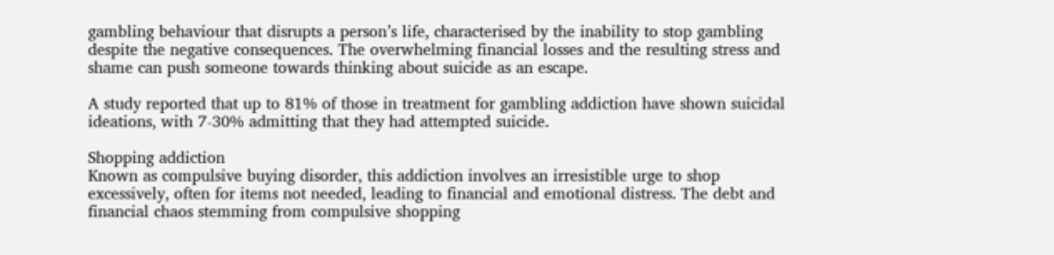gambling behaviour that disrupts a person’s life, characterised by the inability to stop gambling despite the negative consequences. The overwhelming financial losses and the resulting stress and shame can push someone towards thinking about suicide as an escape.

A study reported that up to 81% of those in treatment for gambling addiction have shown suicidal ideations, with 7-30% admitting that they had attempted suicide.

Shopping addiction
Known as compulsive buying disorder, this addiction involves an irresistible urge to shop excessively, often for items not needed, leading to financial and emotional distress. The debt and financial chaos stemming from compulsive shopping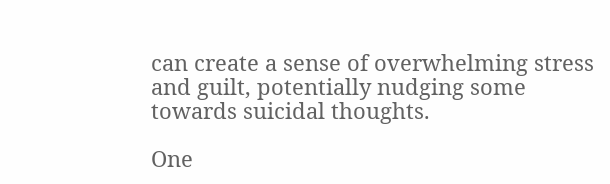can create a sense of overwhelming stress and guilt, potentially nudging some towards suicidal thoughts.

One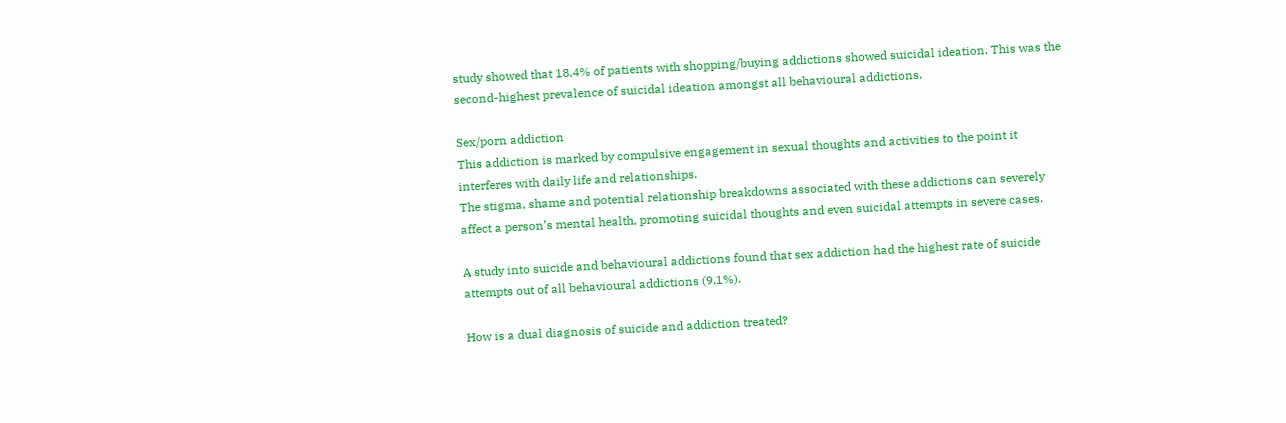study showed that 18.4% of patients with shopping/buying addictions showed suicidal ideation. This was the second-highest prevalence of suicidal ideation amongst all behavioural addictions.

Sex/porn addiction
This addiction is marked by compulsive engagement in sexual thoughts and activities to the point it interferes with daily life and relationships.
The stigma, shame and potential relationship breakdowns associated with these addictions can severely affect a person’s mental health, promoting suicidal thoughts and even suicidal attempts in severe cases.

A study into suicide and behavioural addictions found that sex addiction had the highest rate of suicide attempts out of all behavioural addictions (9.1%).

How is a dual diagnosis of suicide and addiction treated?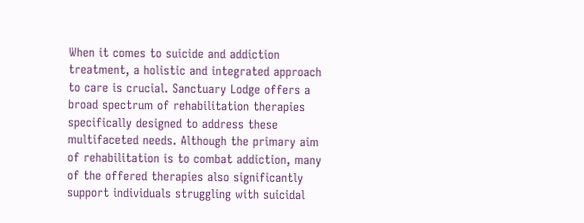When it comes to suicide and addiction treatment, a holistic and integrated approach to care is crucial. Sanctuary Lodge offers a broad spectrum of rehabilitation therapies specifically designed to address these multifaceted needs. Although the primary aim of rehabilitation is to combat addiction, many of the offered therapies also significantly support individuals struggling with suicidal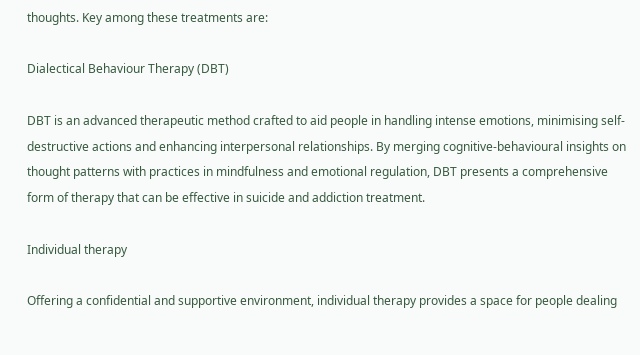thoughts. Key among these treatments are:

Dialectical Behaviour Therapy (DBT)

DBT is an advanced therapeutic method crafted to aid people in handling intense emotions, minimising self-destructive actions and enhancing interpersonal relationships. By merging cognitive-behavioural insights on thought patterns with practices in mindfulness and emotional regulation, DBT presents a comprehensive form of therapy that can be effective in suicide and addiction treatment.

Individual therapy

Offering a confidential and supportive environment, individual therapy provides a space for people dealing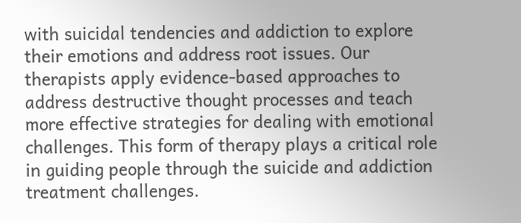with suicidal tendencies and addiction to explore their emotions and address root issues. Our therapists apply evidence-based approaches to address destructive thought processes and teach more effective strategies for dealing with emotional challenges. This form of therapy plays a critical role in guiding people through the suicide and addiction treatment challenges.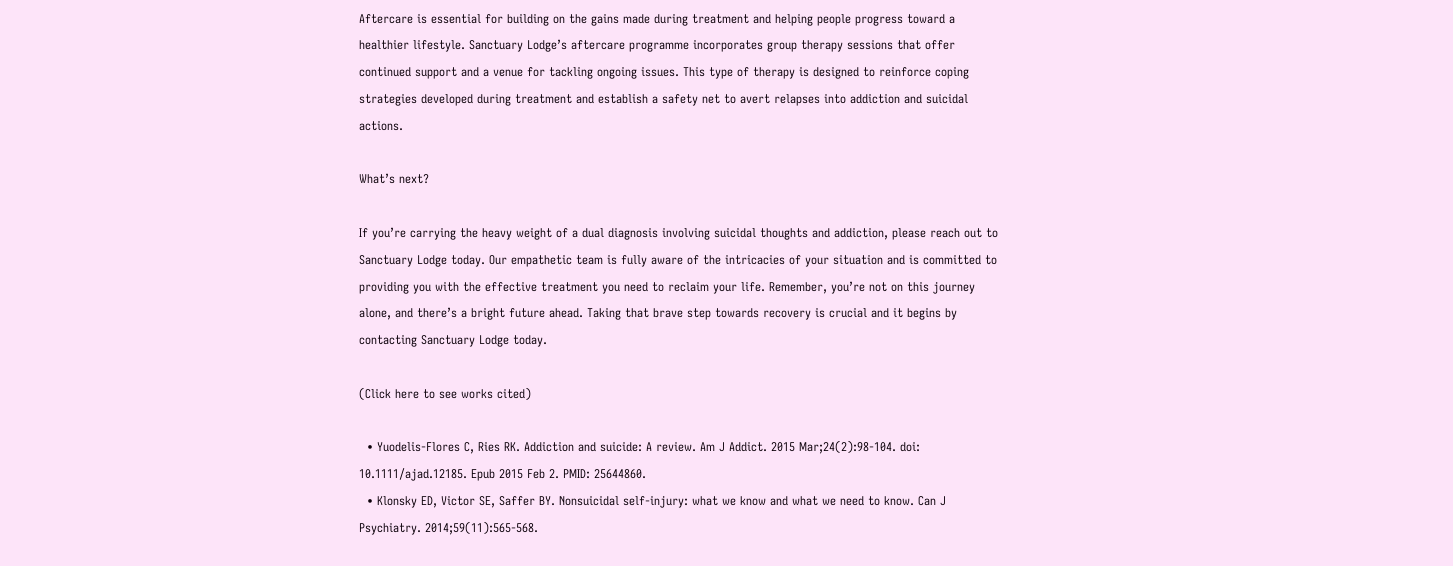Aftercare is essential for building on the gains made during treatment and helping people progress toward a healthier lifestyle. Sanctuary Lodge’s aftercare programme incorporates group therapy sessions that offer continued support and a venue for tackling ongoing issues. This type of therapy is designed to reinforce coping strategies developed during treatment and establish a safety net to avert relapses into addiction and suicidal actions.

What’s next?

If you’re carrying the heavy weight of a dual diagnosis involving suicidal thoughts and addiction, please reach out to Sanctuary Lodge today. Our empathetic team is fully aware of the intricacies of your situation and is committed to providing you with the effective treatment you need to reclaim your life. Remember, you’re not on this journey alone, and there’s a bright future ahead. Taking that brave step towards recovery is crucial and it begins by contacting Sanctuary Lodge today.

(Click here to see works cited)

  • Yuodelis-Flores C, Ries RK. Addiction and suicide: A review. Am J Addict. 2015 Mar;24(2):98-104. doi: 10.1111/ajad.12185. Epub 2015 Feb 2. PMID: 25644860.
  • Klonsky ED, Victor SE, Saffer BY. Nonsuicidal self-injury: what we know and what we need to know. Can J Psychiatry. 2014;59(11):565-568.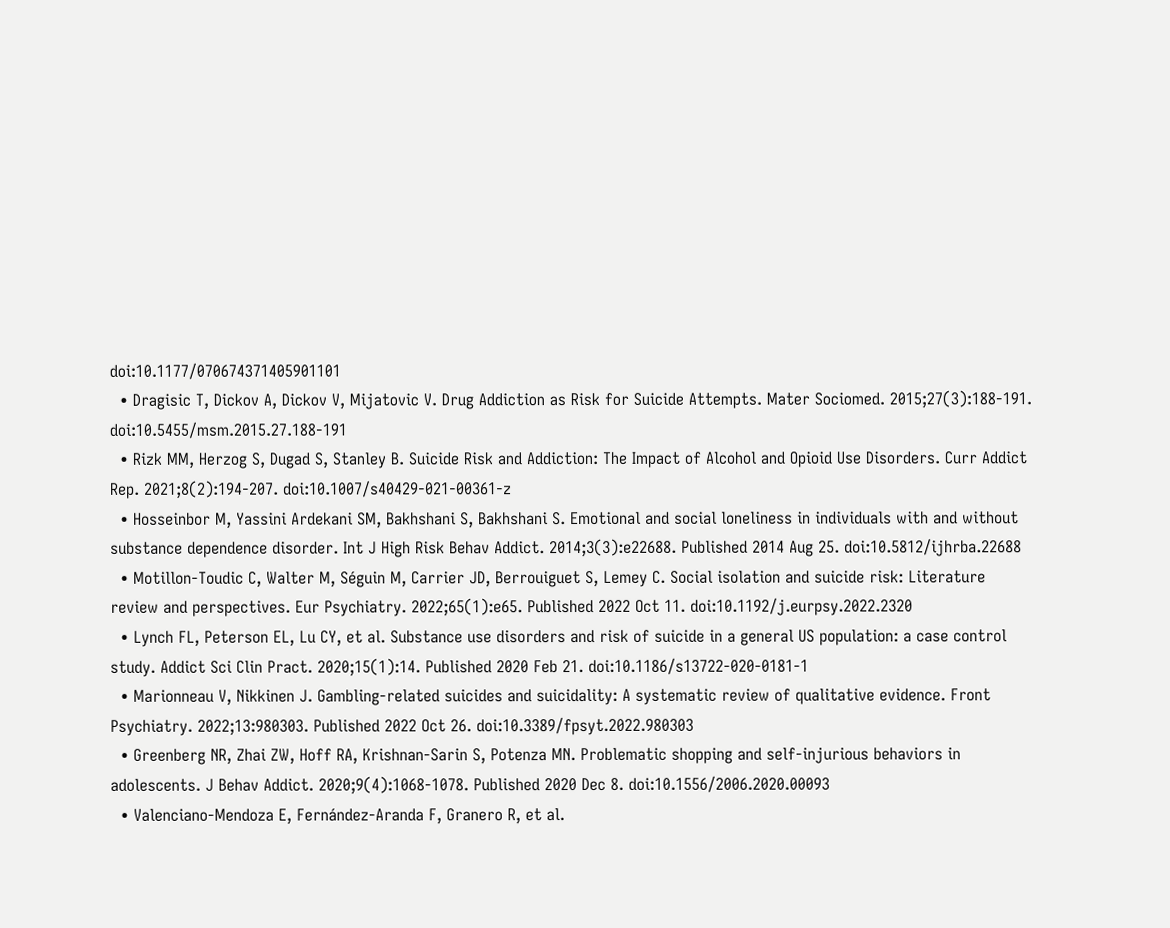doi:10.1177/070674371405901101
  • Dragisic T, Dickov A, Dickov V, Mijatovic V. Drug Addiction as Risk for Suicide Attempts. Mater Sociomed. 2015;27(3):188-191. doi:10.5455/msm.2015.27.188-191
  • Rizk MM, Herzog S, Dugad S, Stanley B. Suicide Risk and Addiction: The Impact of Alcohol and Opioid Use Disorders. Curr Addict Rep. 2021;8(2):194-207. doi:10.1007/s40429-021-00361-z
  • Hosseinbor M, Yassini Ardekani SM, Bakhshani S, Bakhshani S. Emotional and social loneliness in individuals with and without substance dependence disorder. Int J High Risk Behav Addict. 2014;3(3):e22688. Published 2014 Aug 25. doi:10.5812/ijhrba.22688
  • Motillon-Toudic C, Walter M, Séguin M, Carrier JD, Berrouiguet S, Lemey C. Social isolation and suicide risk: Literature review and perspectives. Eur Psychiatry. 2022;65(1):e65. Published 2022 Oct 11. doi:10.1192/j.eurpsy.2022.2320
  • Lynch FL, Peterson EL, Lu CY, et al. Substance use disorders and risk of suicide in a general US population: a case control study. Addict Sci Clin Pract. 2020;15(1):14. Published 2020 Feb 21. doi:10.1186/s13722-020-0181-1
  • Marionneau V, Nikkinen J. Gambling-related suicides and suicidality: A systematic review of qualitative evidence. Front Psychiatry. 2022;13:980303. Published 2022 Oct 26. doi:10.3389/fpsyt.2022.980303
  • Greenberg NR, Zhai ZW, Hoff RA, Krishnan-Sarin S, Potenza MN. Problematic shopping and self-injurious behaviors in adolescents. J Behav Addict. 2020;9(4):1068-1078. Published 2020 Dec 8. doi:10.1556/2006.2020.00093
  • Valenciano-Mendoza E, Fernández-Aranda F, Granero R, et al.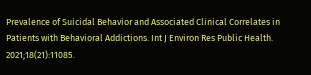Prevalence of Suicidal Behavior and Associated Clinical Correlates in Patients with Behavioral Addictions. Int J Environ Res Public Health. 2021;18(21):11085.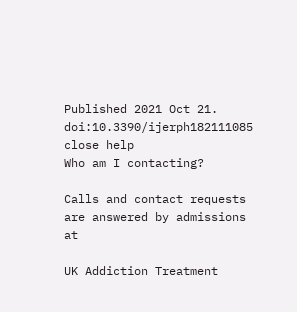Published 2021 Oct 21. doi:10.3390/ijerph182111085
close help
Who am I contacting?

Calls and contact requests are answered by admissions at

UK Addiction Treatment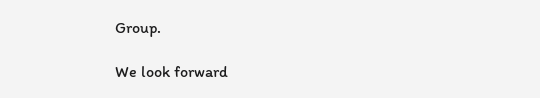Group.

We look forward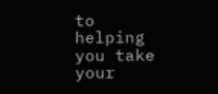to helping you take your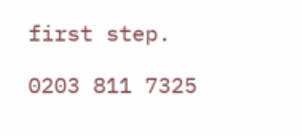first step.

0203 811 7325